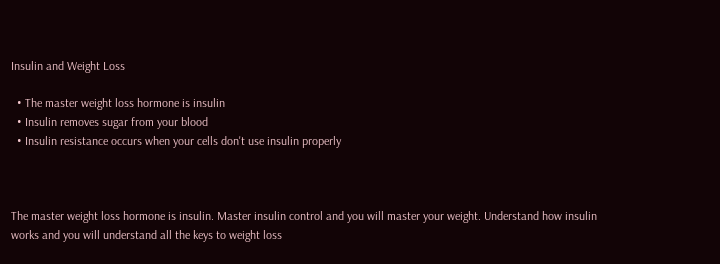Insulin and Weight Loss

  • The master weight loss hormone is insulin
  • Insulin removes sugar from your blood
  • Insulin resistance occurs when your cells don't use insulin properly



The master weight loss hormone is insulin. Master insulin control and you will master your weight. Understand how insulin works and you will understand all the keys to weight loss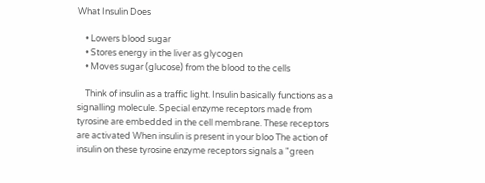What Insulin Does

    • Lowers blood sugar
    • Stores energy in the liver as glycogen
    • Moves sugar (glucose) from the blood to the cells

    Think of insulin as a traffic light. Insulin basically functions as a signalling molecule. Special enzyme receptors made from tyrosine are embedded in the cell membrane. These receptors are activated When insulin is present in your bloo The action of insulin on these tyrosine enzyme receptors signals a "green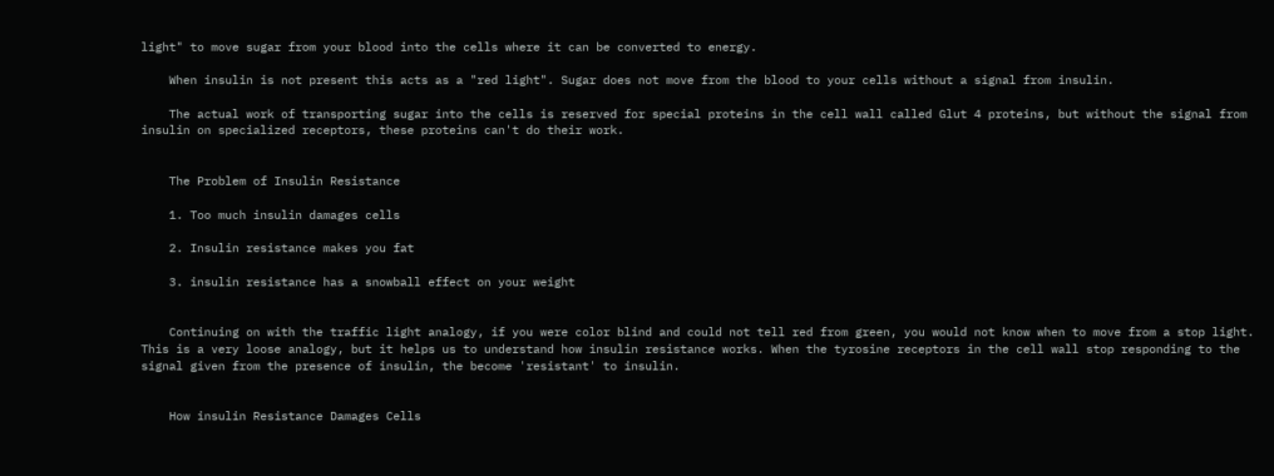light" to move sugar from your blood into the cells where it can be converted to energy.

    When insulin is not present this acts as a "red light". Sugar does not move from the blood to your cells without a signal from insulin.

    The actual work of transporting sugar into the cells is reserved for special proteins in the cell wall called Glut 4 proteins, but without the signal from insulin on specialized receptors, these proteins can't do their work.


    The Problem of Insulin Resistance

    1. Too much insulin damages cells

    2. Insulin resistance makes you fat

    3. insulin resistance has a snowball effect on your weight


    Continuing on with the traffic light analogy, if you were color blind and could not tell red from green, you would not know when to move from a stop light. This is a very loose analogy, but it helps us to understand how insulin resistance works. When the tyrosine receptors in the cell wall stop responding to the signal given from the presence of insulin, the become 'resistant' to insulin.


    How insulin Resistance Damages Cells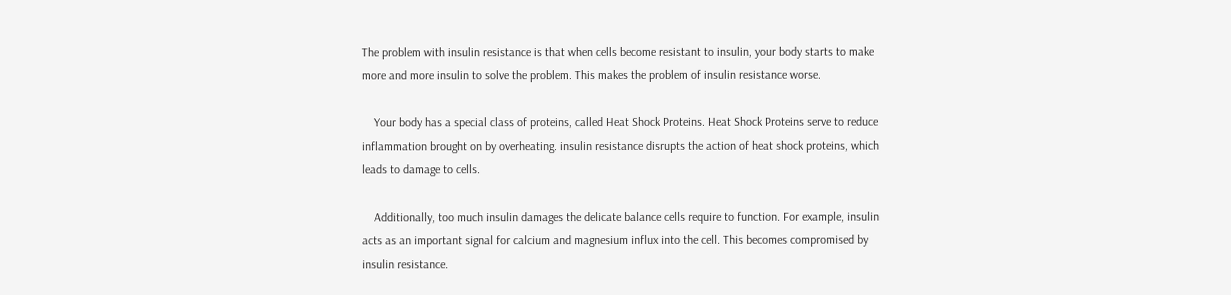The problem with insulin resistance is that when cells become resistant to insulin, your body starts to make more and more insulin to solve the problem. This makes the problem of insulin resistance worse.

    Your body has a special class of proteins, called Heat Shock Proteins. Heat Shock Proteins serve to reduce inflammation brought on by overheating. insulin resistance disrupts the action of heat shock proteins, which leads to damage to cells.

    Additionally, too much insulin damages the delicate balance cells require to function. For example, insulin acts as an important signal for calcium and magnesium influx into the cell. This becomes compromised by insulin resistance.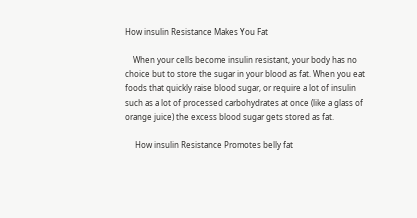How insulin Resistance Makes You Fat

    When your cells become insulin resistant, your body has no choice but to store the sugar in your blood as fat. When you eat foods that quickly raise blood sugar, or require a lot of insulin such as a lot of processed carbohydrates at once (like a glass of orange juice) the excess blood sugar gets stored as fat.

     How insulin Resistance Promotes belly fat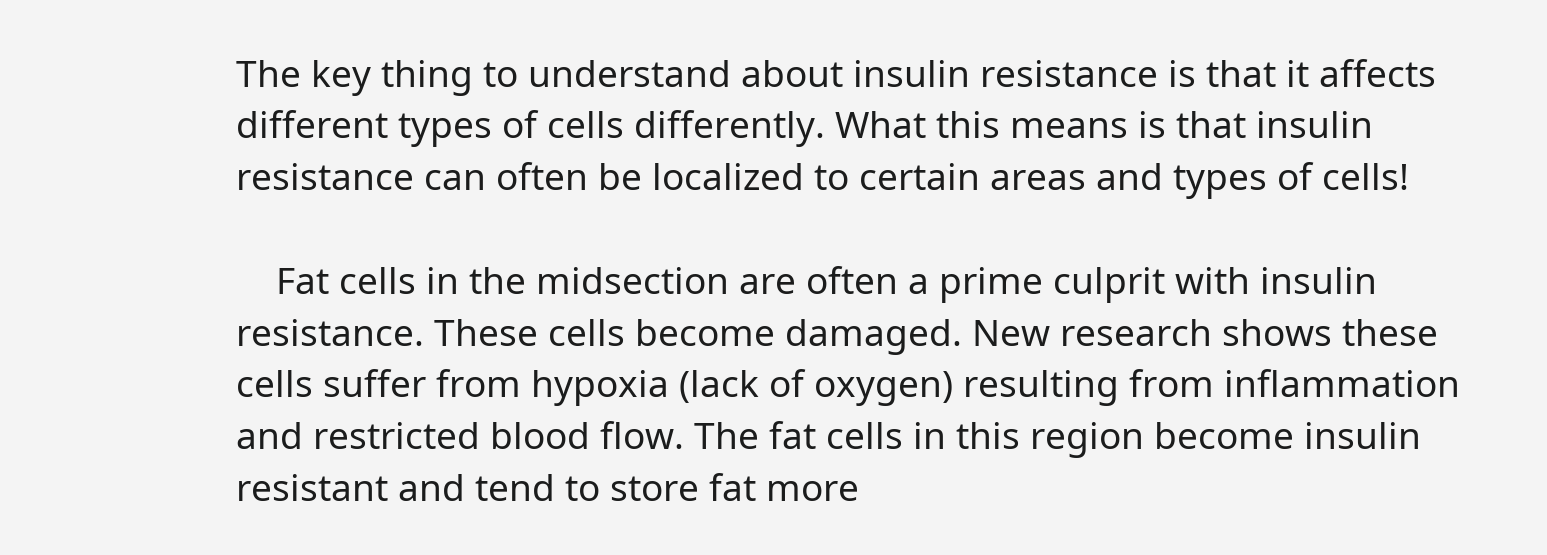The key thing to understand about insulin resistance is that it affects different types of cells differently. What this means is that insulin resistance can often be localized to certain areas and types of cells!

    Fat cells in the midsection are often a prime culprit with insulin resistance. These cells become damaged. New research shows these cells suffer from hypoxia (lack of oxygen) resulting from inflammation and restricted blood flow. The fat cells in this region become insulin resistant and tend to store fat more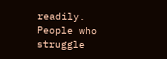readily. People who struggle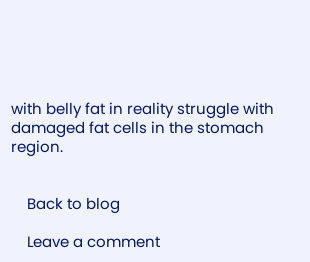with belly fat in reality struggle with damaged fat cells in the stomach region.


    Back to blog

    Leave a comment